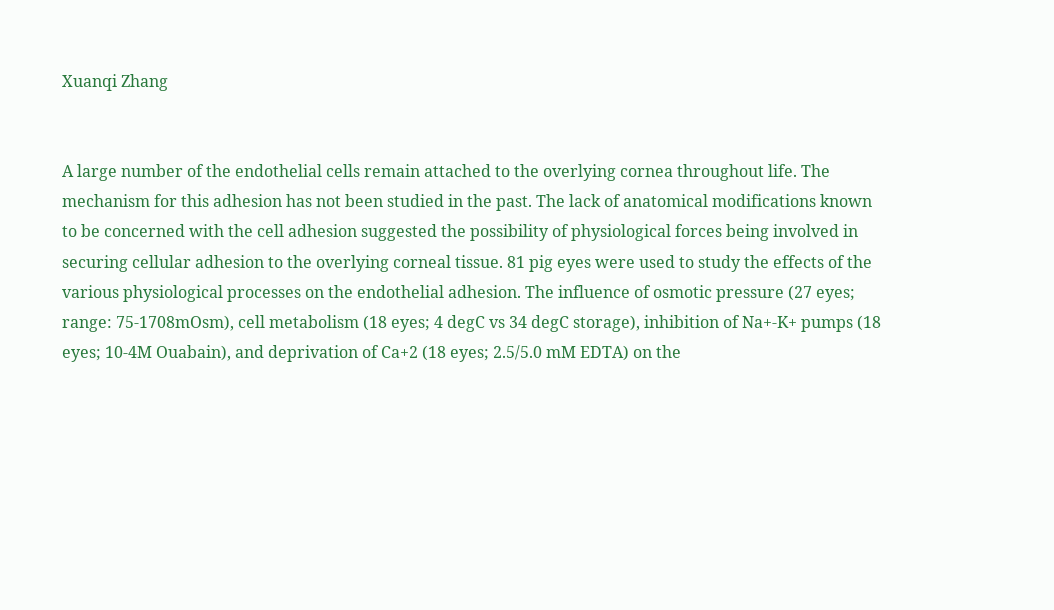Xuanqi Zhang


A large number of the endothelial cells remain attached to the overlying cornea throughout life. The mechanism for this adhesion has not been studied in the past. The lack of anatomical modifications known to be concerned with the cell adhesion suggested the possibility of physiological forces being involved in securing cellular adhesion to the overlying corneal tissue. 81 pig eyes were used to study the effects of the various physiological processes on the endothelial adhesion. The influence of osmotic pressure (27 eyes; range: 75-1708mOsm), cell metabolism (18 eyes; 4 degC vs 34 degC storage), inhibition of Na+-K+ pumps (18 eyes; 10-4M Ouabain), and deprivation of Ca+2 (18 eyes; 2.5/5.0 mM EDTA) on the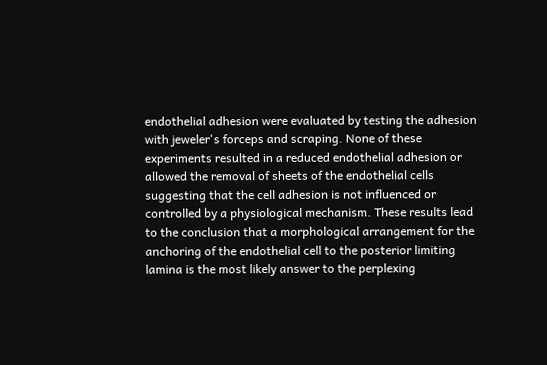endothelial adhesion were evaluated by testing the adhesion with jeweler's forceps and scraping. None of these experiments resulted in a reduced endothelial adhesion or allowed the removal of sheets of the endothelial cells suggesting that the cell adhesion is not influenced or controlled by a physiological mechanism. These results lead to the conclusion that a morphological arrangement for the anchoring of the endothelial cell to the posterior limiting lamina is the most likely answer to the perplexing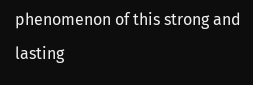phenomenon of this strong and lasting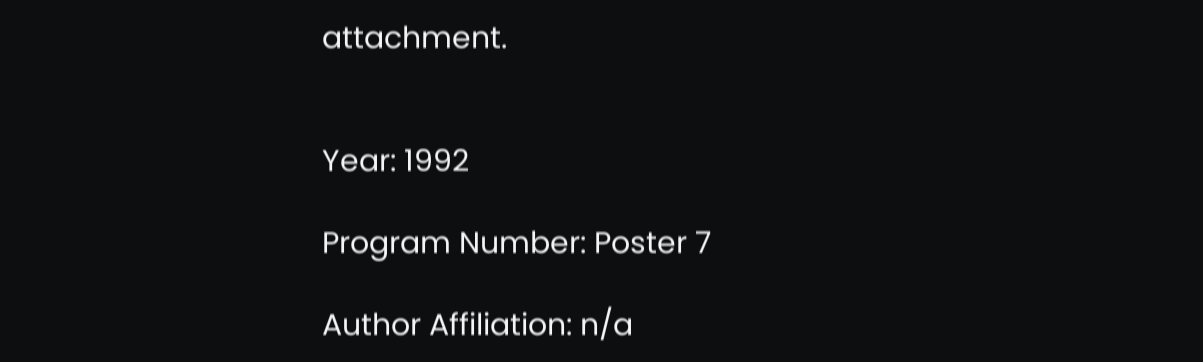attachment.


Year: 1992

Program Number: Poster 7

Author Affiliation: n/a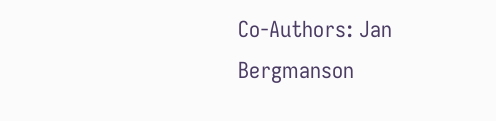Co-Authors: Jan Bergmanson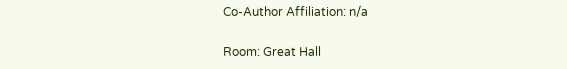Co-Author Affiliation: n/a

Room: Great Hall